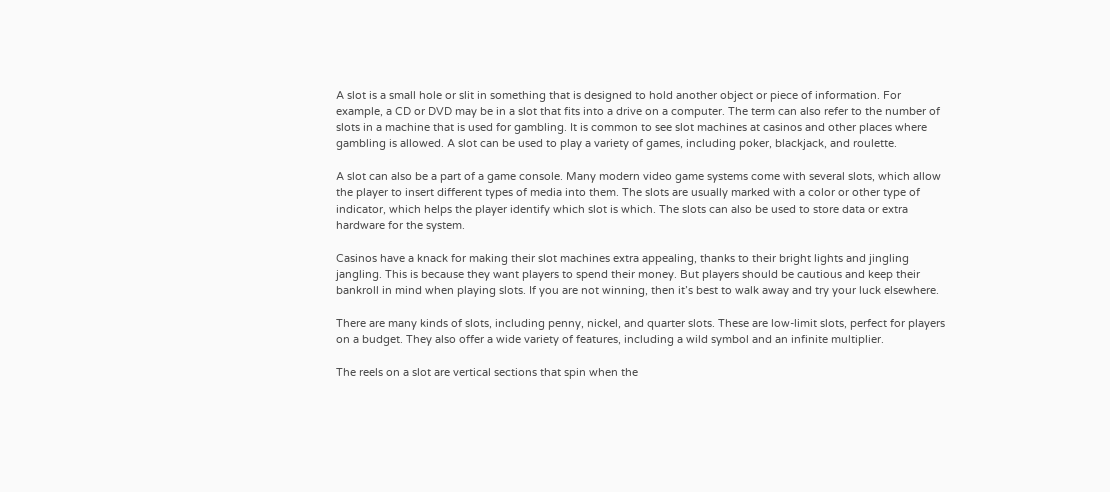A slot is a small hole or slit in something that is designed to hold another object or piece of information. For example, a CD or DVD may be in a slot that fits into a drive on a computer. The term can also refer to the number of slots in a machine that is used for gambling. It is common to see slot machines at casinos and other places where gambling is allowed. A slot can be used to play a variety of games, including poker, blackjack, and roulette.

A slot can also be a part of a game console. Many modern video game systems come with several slots, which allow the player to insert different types of media into them. The slots are usually marked with a color or other type of indicator, which helps the player identify which slot is which. The slots can also be used to store data or extra hardware for the system.

Casinos have a knack for making their slot machines extra appealing, thanks to their bright lights and jingling jangling. This is because they want players to spend their money. But players should be cautious and keep their bankroll in mind when playing slots. If you are not winning, then it’s best to walk away and try your luck elsewhere.

There are many kinds of slots, including penny, nickel, and quarter slots. These are low-limit slots, perfect for players on a budget. They also offer a wide variety of features, including a wild symbol and an infinite multiplier.

The reels on a slot are vertical sections that spin when the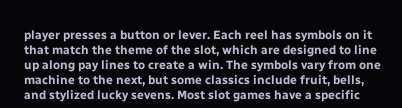player presses a button or lever. Each reel has symbols on it that match the theme of the slot, which are designed to line up along pay lines to create a win. The symbols vary from one machine to the next, but some classics include fruit, bells, and stylized lucky sevens. Most slot games have a specific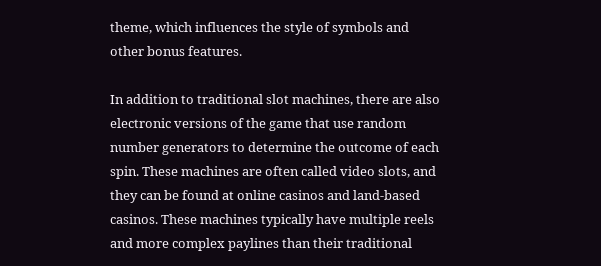theme, which influences the style of symbols and other bonus features.

In addition to traditional slot machines, there are also electronic versions of the game that use random number generators to determine the outcome of each spin. These machines are often called video slots, and they can be found at online casinos and land-based casinos. These machines typically have multiple reels and more complex paylines than their traditional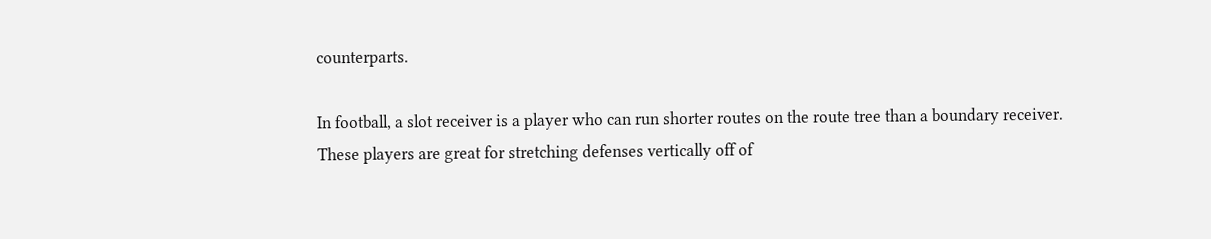counterparts.

In football, a slot receiver is a player who can run shorter routes on the route tree than a boundary receiver. These players are great for stretching defenses vertically off of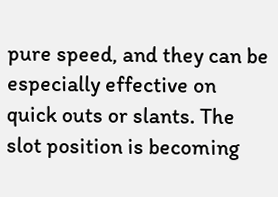pure speed, and they can be especially effective on quick outs or slants. The slot position is becoming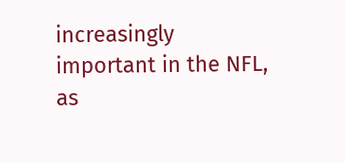increasingly important in the NFL, as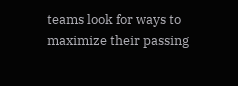teams look for ways to maximize their passing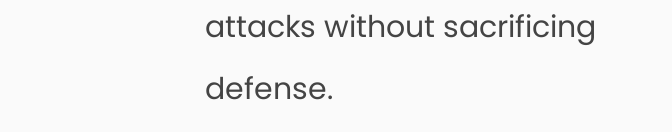attacks without sacrificing defense.